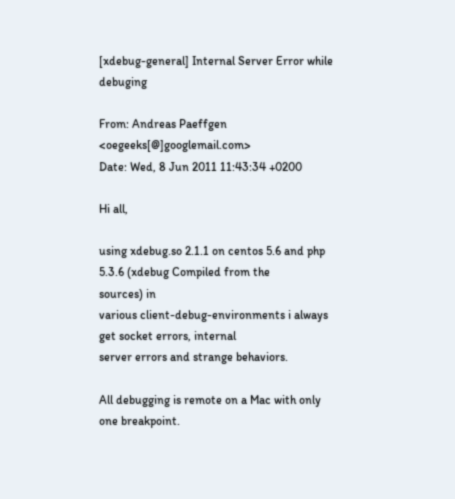[xdebug-general] Internal Server Error while debuging

From: Andreas Paeffgen <oegeeks[@]googlemail.com>
Date: Wed, 8 Jun 2011 11:43:34 +0200

Hi all,

using xdebug.so 2.1.1 on centos 5.6 and php 5.3.6 (xdebug Compiled from the
sources) in
various client-debug-environments i always get socket errors, internal
server errors and strange behaviors.

All debugging is remote on a Mac with only one breakpoint.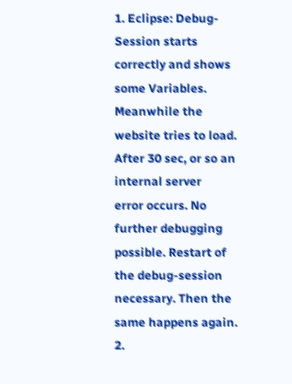1. Eclipse: Debug-Session starts correctly and shows some Variables.
Meanwhile the website tries to load. After 30 sec, or so an internal server
error occurs. No further debugging possible. Restart of the debug-session
necessary. Then the same happens again.
2.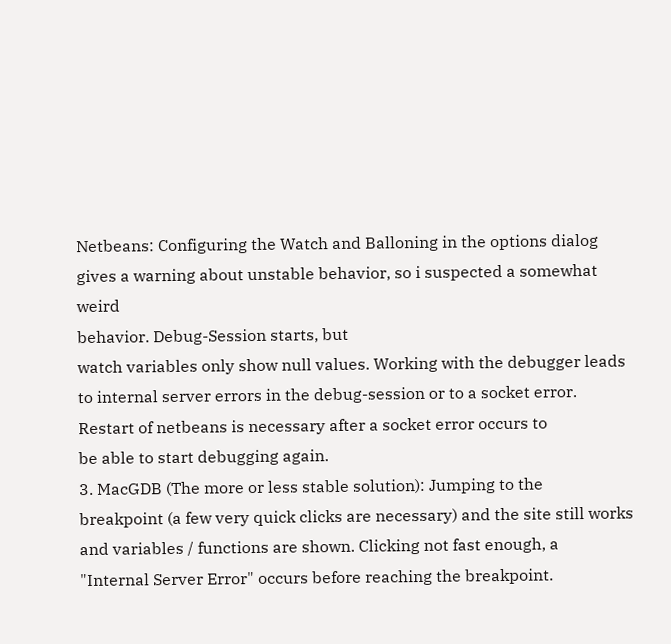Netbeans: Configuring the Watch and Balloning in the options dialog
gives a warning about unstable behavior, so i suspected a somewhat weird
behavior. Debug-Session starts, but
watch variables only show null values. Working with the debugger leads
to internal server errors in the debug-session or to a socket error.
Restart of netbeans is necessary after a socket error occurs to
be able to start debugging again.
3. MacGDB (The more or less stable solution): Jumping to the
breakpoint (a few very quick clicks are necessary) and the site still works
and variables / functions are shown. Clicking not fast enough, a
"Internal Server Error" occurs before reaching the breakpoint.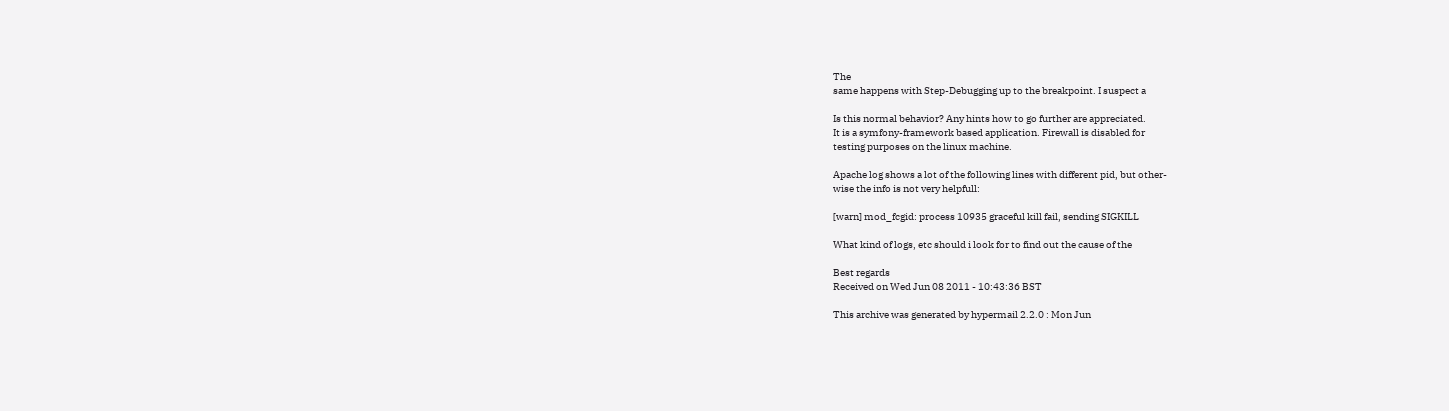The
same happens with Step-Debugging up to the breakpoint. I suspect a

Is this normal behavior? Any hints how to go further are appreciated.
It is a symfony-framework based application. Firewall is disabled for
testing purposes on the linux machine.

Apache log shows a lot of the following lines with different pid, but other-
wise the info is not very helpfull:

[warn] mod_fcgid: process 10935 graceful kill fail, sending SIGKILL

What kind of logs, etc should i look for to find out the cause of the

Best regards
Received on Wed Jun 08 2011 - 10:43:36 BST

This archive was generated by hypermail 2.2.0 : Mon Jun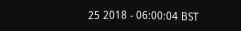25 2018 - 06:00:04 BST